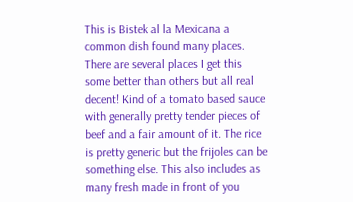This is Bistek al la Mexicana a common dish found many places. There are several places I get this some better than others but all real decent! Kind of a tomato based sauce with generally pretty tender pieces of beef and a fair amount of it. The rice is pretty generic but the frijoles can be something else. This also includes as many fresh made in front of you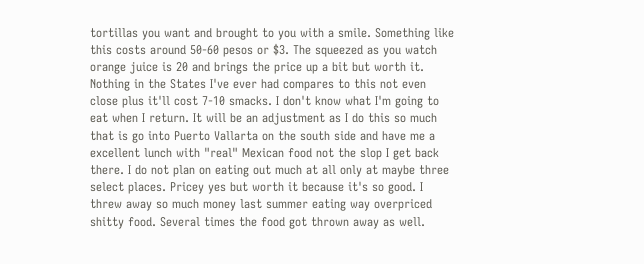tortillas you want and brought to you with a smile. Something like this costs around 50-60 pesos or $3. The squeezed as you watch orange juice is 20 and brings the price up a bit but worth it. Nothing in the States I've ever had compares to this not even close plus it'll cost 7-10 smacks. I don't know what I'm going to eat when I return. It will be an adjustment as I do this so much that is go into Puerto Vallarta on the south side and have me a excellent lunch with "real" Mexican food not the slop I get back there. I do not plan on eating out much at all only at maybe three select places. Pricey yes but worth it because it's so good. I threw away so much money last summer eating way overpriced shitty food. Several times the food got thrown away as well.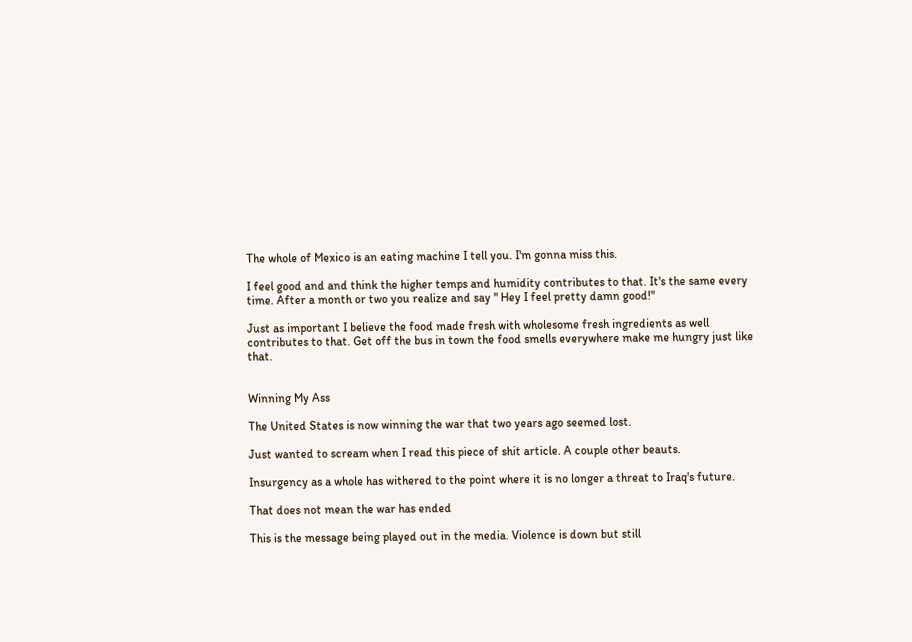The whole of Mexico is an eating machine I tell you. I'm gonna miss this.

I feel good and and think the higher temps and humidity contributes to that. It's the same every time. After a month or two you realize and say " Hey I feel pretty damn good!"

Just as important I believe the food made fresh with wholesome fresh ingredients as well contributes to that. Get off the bus in town the food smells everywhere make me hungry just like that.


Winning My Ass

The United States is now winning the war that two years ago seemed lost.

Just wanted to scream when I read this piece of shit article. A couple other beauts.

Insurgency as a whole has withered to the point where it is no longer a threat to Iraq's future.

That does not mean the war has ended

This is the message being played out in the media. Violence is down but still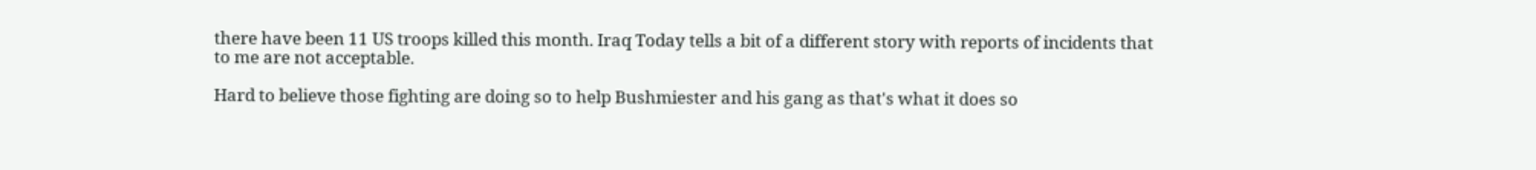there have been 11 US troops killed this month. Iraq Today tells a bit of a different story with reports of incidents that to me are not acceptable.

Hard to believe those fighting are doing so to help Bushmiester and his gang as that's what it does so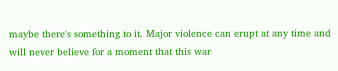maybe there's something to it. Major violence can erupt at any time and will never believe for a moment that this war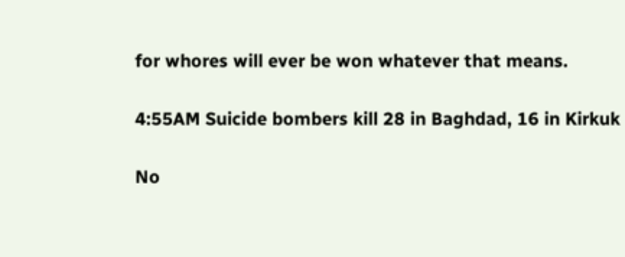for whores will ever be won whatever that means.

4:55AM Suicide bombers kill 28 in Baghdad, 16 in Kirkuk

No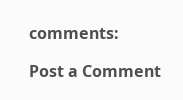comments:

Post a Comment